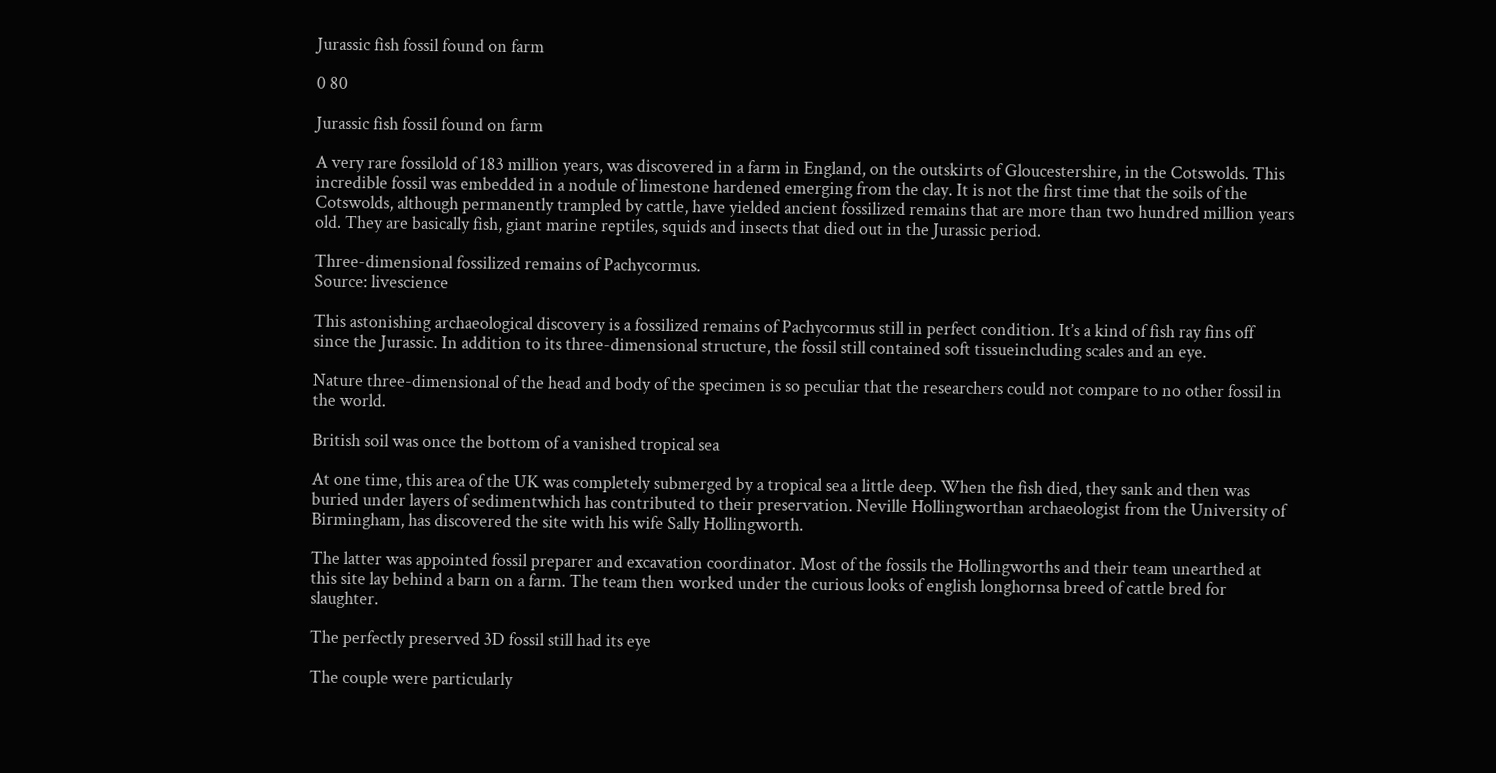Jurassic fish fossil found on farm

0 80

Jurassic fish fossil found on farm

A very rare fossilold of 183 million years, was discovered in a farm in England, on the outskirts of Gloucestershire, in the Cotswolds. This incredible fossil was embedded in a nodule of limestone hardened emerging from the clay. It is not the first time that the soils of the Cotswolds, although permanently trampled by cattle, have yielded ancient fossilized remains that are more than two hundred million years old. They are basically fish, giant marine reptiles, squids and insects that died out in the Jurassic period.

Three-dimensional fossilized remains of Pachycormus.
Source: livescience

This astonishing archaeological discovery is a fossilized remains of Pachycormus still in perfect condition. It’s a kind of fish ray fins off since the Jurassic. In addition to its three-dimensional structure, the fossil still contained soft tissueincluding scales and an eye.

Nature three-dimensional of the head and body of the specimen is so peculiar that the researchers could not compare to no other fossil in the world.

British soil was once the bottom of a vanished tropical sea

At one time, this area of the UK was completely submerged by a tropical sea a little deep. When the fish died, they sank and then was buried under layers of sedimentwhich has contributed to their preservation. Neville Hollingworthan archaeologist from the University of Birmingham, has discovered the site with his wife Sally Hollingworth.

The latter was appointed fossil preparer and excavation coordinator. Most of the fossils the Hollingworths and their team unearthed at this site lay behind a barn on a farm. The team then worked under the curious looks of english longhornsa breed of cattle bred for slaughter.

The perfectly preserved 3D fossil still had its eye

The couple were particularly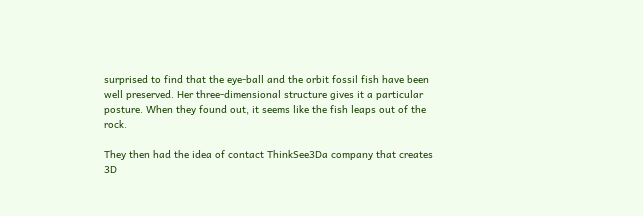surprised to find that the eye-ball and the orbit fossil fish have been well preserved. Her three-dimensional structure gives it a particular posture. When they found out, it seems like the fish leaps out of the rock.

They then had the idea of contact ThinkSee3Da company that creates 3D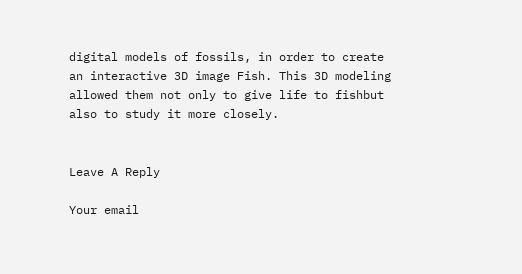digital models of fossils, in order to create an interactive 3D image Fish. This 3D modeling allowed them not only to give life to fishbut also to study it more closely.


Leave A Reply

Your email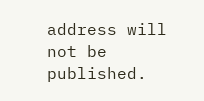address will not be published.